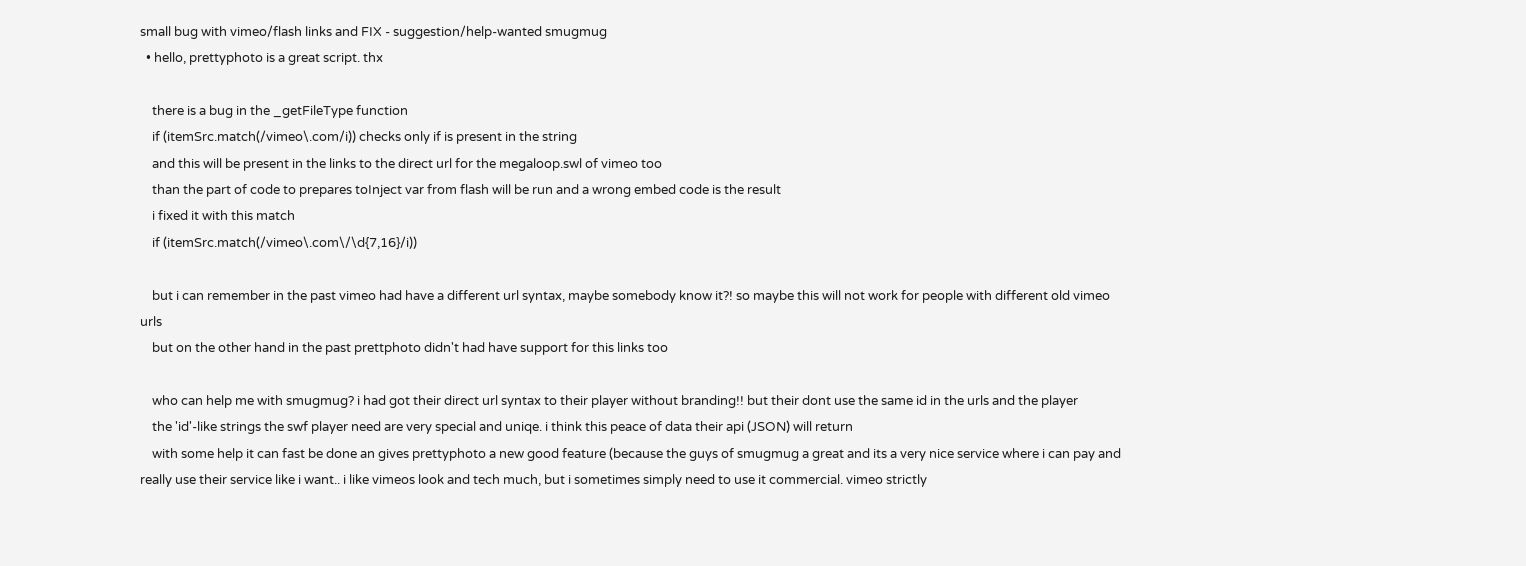small bug with vimeo/flash links and FIX - suggestion/help-wanted smugmug
  • hello, prettyphoto is a great script. thx

    there is a bug in the _getFileType function
    if (itemSrc.match(/vimeo\.com/i)) checks only if is present in the string
    and this will be present in the links to the direct url for the megaloop.swl of vimeo too
    than the part of code to prepares toInject var from flash will be run and a wrong embed code is the result
    i fixed it with this match
    if (itemSrc.match(/vimeo\.com\/\d{7,16}/i))

    but i can remember in the past vimeo had have a different url syntax, maybe somebody know it?! so maybe this will not work for people with different old vimeo urls
    but on the other hand in the past prettphoto didn't had have support for this links too

    who can help me with smugmug? i had got their direct url syntax to their player without branding!! but their dont use the same id in the urls and the player
    the 'id'-like strings the swf player need are very special and uniqe. i think this peace of data their api (JSON) will return
    with some help it can fast be done an gives prettyphoto a new good feature (because the guys of smugmug a great and its a very nice service where i can pay and really use their service like i want.. i like vimeos look and tech much, but i sometimes simply need to use it commercial. vimeo strictly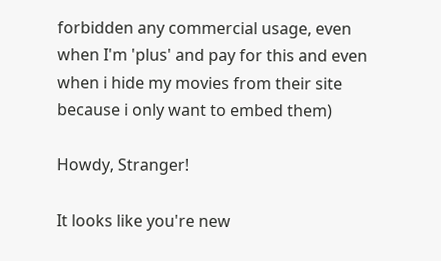forbidden any commercial usage, even when I'm 'plus' and pay for this and even when i hide my movies from their site because i only want to embed them)

Howdy, Stranger!

It looks like you're new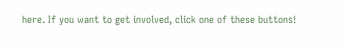here. If you want to get involved, click one of these buttons!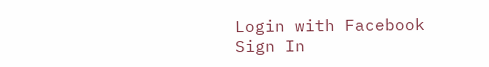Login with Facebook Sign In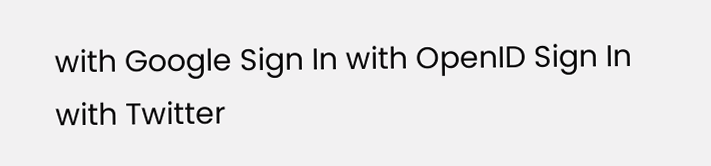with Google Sign In with OpenID Sign In with Twitter